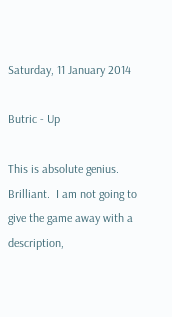Saturday, 11 January 2014

Butric - Up

This is absolute genius.  Brilliant.  I am not going to give the game away with a description,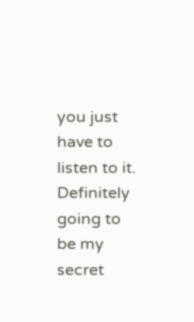you just have to listen to it.  Definitely going to be my secret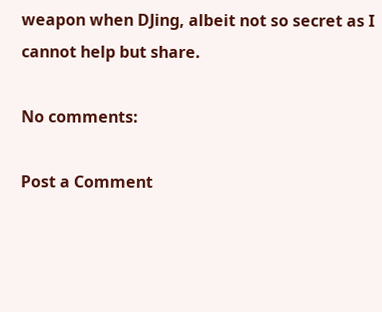weapon when DJing, albeit not so secret as I cannot help but share.

No comments:

Post a Comment